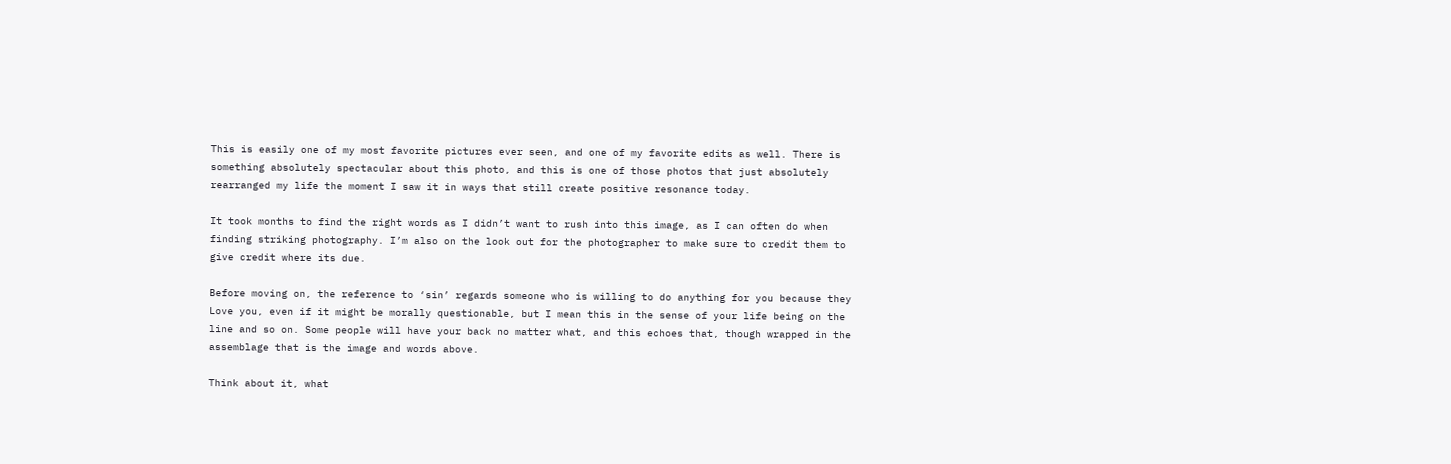This is easily one of my most favorite pictures ever seen, and one of my favorite edits as well. There is something absolutely spectacular about this photo, and this is one of those photos that just absolutely rearranged my life the moment I saw it in ways that still create positive resonance today.

It took months to find the right words as I didn’t want to rush into this image, as I can often do when finding striking photography. I’m also on the look out for the photographer to make sure to credit them to give credit where its due.

Before moving on, the reference to ‘sin’ regards someone who is willing to do anything for you because they Love you, even if it might be morally questionable, but I mean this in the sense of your life being on the line and so on. Some people will have your back no matter what, and this echoes that, though wrapped in the assemblage that is the image and words above.

Think about it, what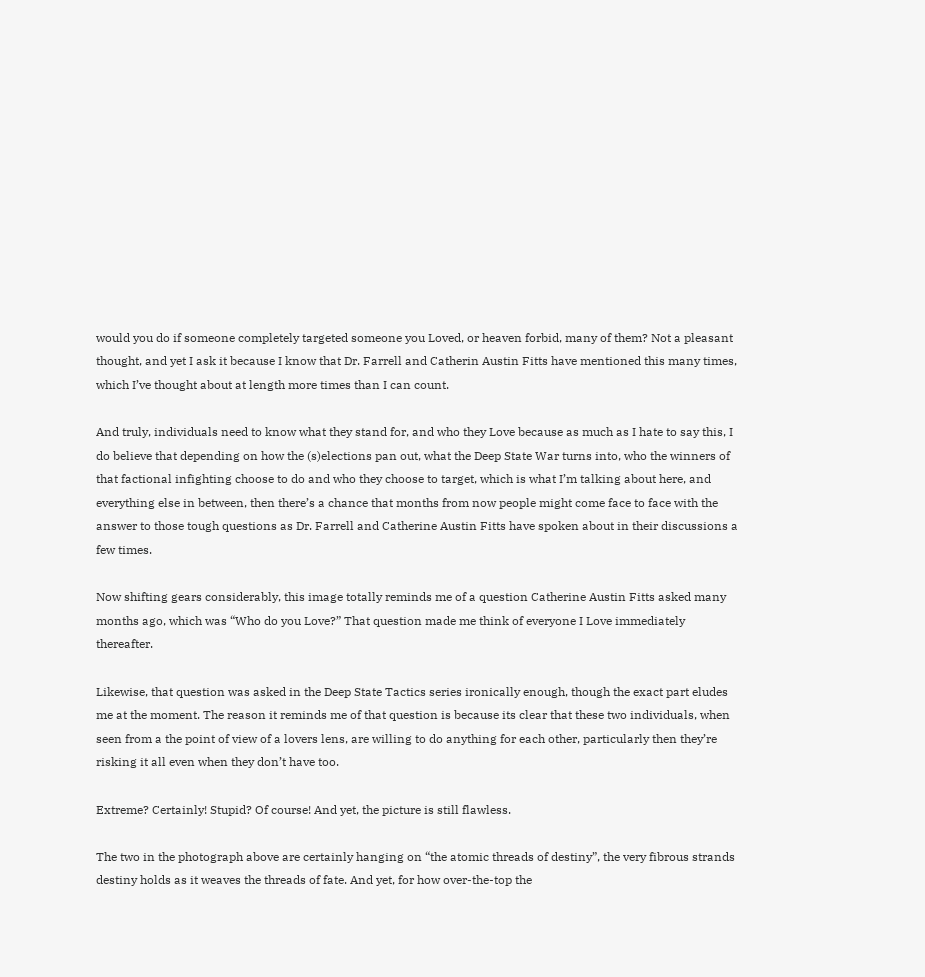would you do if someone completely targeted someone you Loved, or heaven forbid, many of them? Not a pleasant thought, and yet I ask it because I know that Dr. Farrell and Catherin Austin Fitts have mentioned this many times, which I’ve thought about at length more times than I can count.

And truly, individuals need to know what they stand for, and who they Love because as much as I hate to say this, I do believe that depending on how the (s)elections pan out, what the Deep State War turns into, who the winners of that factional infighting choose to do and who they choose to target, which is what I’m talking about here, and everything else in between, then there’s a chance that months from now people might come face to face with the answer to those tough questions as Dr. Farrell and Catherine Austin Fitts have spoken about in their discussions a few times.

Now shifting gears considerably, this image totally reminds me of a question Catherine Austin Fitts asked many months ago, which was “Who do you Love?” That question made me think of everyone I Love immediately thereafter.

Likewise, that question was asked in the Deep State Tactics series ironically enough, though the exact part eludes me at the moment. The reason it reminds me of that question is because its clear that these two individuals, when seen from a the point of view of a lovers lens, are willing to do anything for each other, particularly then they’re risking it all even when they don’t have too.

Extreme? Certainly! Stupid? Of course! And yet, the picture is still flawless.

The two in the photograph above are certainly hanging on “the atomic threads of destiny”, the very fibrous strands destiny holds as it weaves the threads of fate. And yet, for how over-the-top the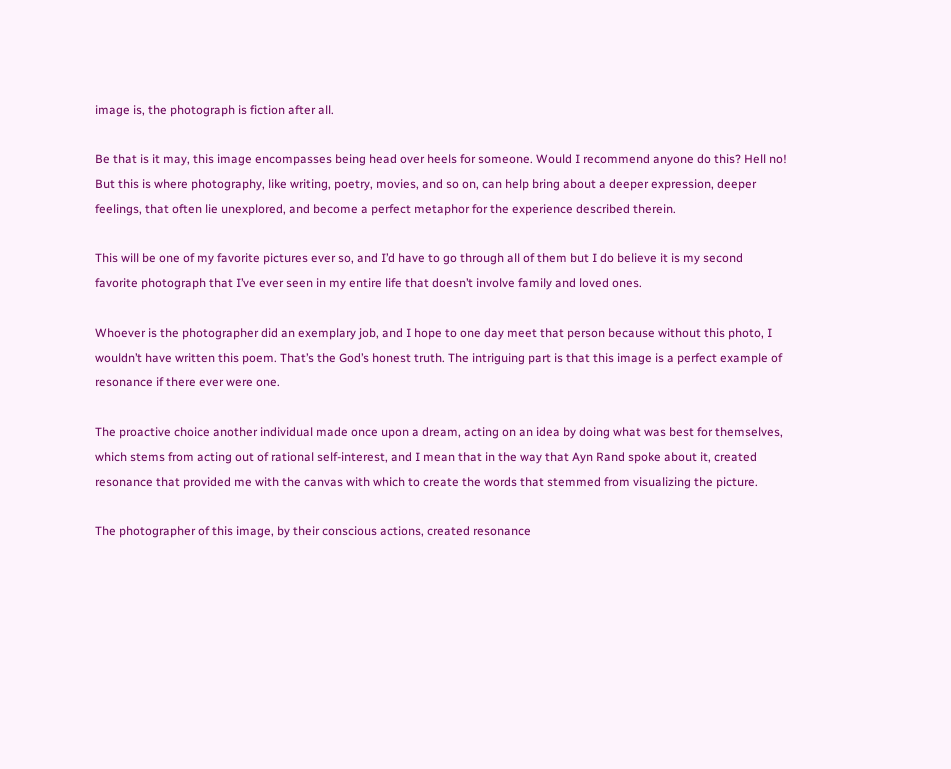image is, the photograph is fiction after all.

Be that is it may, this image encompasses being head over heels for someone. Would I recommend anyone do this? Hell no! But this is where photography, like writing, poetry, movies, and so on, can help bring about a deeper expression, deeper feelings, that often lie unexplored, and become a perfect metaphor for the experience described therein.

This will be one of my favorite pictures ever so, and I’d have to go through all of them but I do believe it is my second favorite photograph that I’ve ever seen in my entire life that doesn’t involve family and loved ones.

Whoever is the photographer did an exemplary job, and I hope to one day meet that person because without this photo, I wouldn’t have written this poem. That’s the God’s honest truth. The intriguing part is that this image is a perfect example of resonance if there ever were one.

The proactive choice another individual made once upon a dream, acting on an idea by doing what was best for themselves, which stems from acting out of rational self-interest, and I mean that in the way that Ayn Rand spoke about it, created resonance that provided me with the canvas with which to create the words that stemmed from visualizing the picture.

The photographer of this image, by their conscious actions, created resonance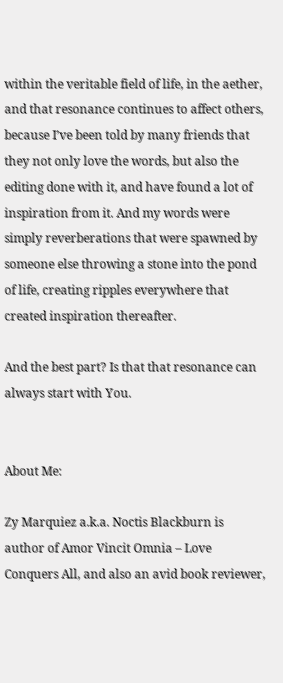within the veritable field of life, in the aether, and that resonance continues to affect others, because I’ve been told by many friends that they not only love the words, but also the editing done with it, and have found a lot of inspiration from it. And my words were simply reverberations that were spawned by someone else throwing a stone into the pond of life, creating ripples everywhere that created inspiration thereafter.

And the best part? Is that that resonance can always start with You.


About Me:

Zy Marquiez a.k.a. Noctis Blackburn is author of Amor Vincit Omnia – Love Conquers All, and also an avid book reviewer,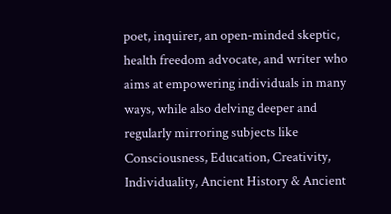poet, inquirer, an open-minded skeptic, health freedom advocate, and writer who aims at empowering individuals in many ways, while also delving deeper and regularly mirroring subjects like Consciousness, Education, Creativity, Individuality, Ancient History & Ancient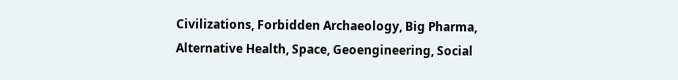Civilizations, Forbidden Archaeology, Big Pharma, Alternative Health, Space, Geoengineering, Social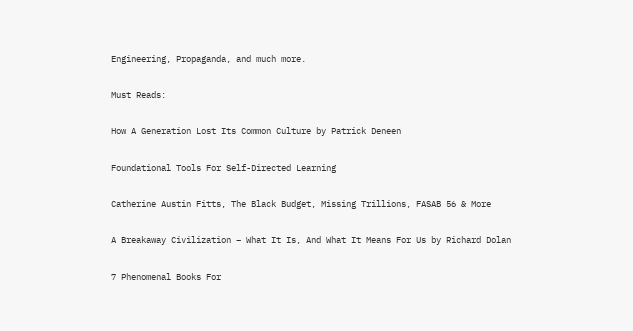Engineering, Propaganda, and much more.

Must Reads:

How A Generation Lost Its Common Culture by Patrick Deneen

Foundational Tools For Self-Directed Learning

Catherine Austin Fitts, The Black Budget, Missing Trillions, FASAB 56 & More

A Breakaway Civilization – What It Is, And What It Means For Us by Richard Dolan

7 Phenomenal Books For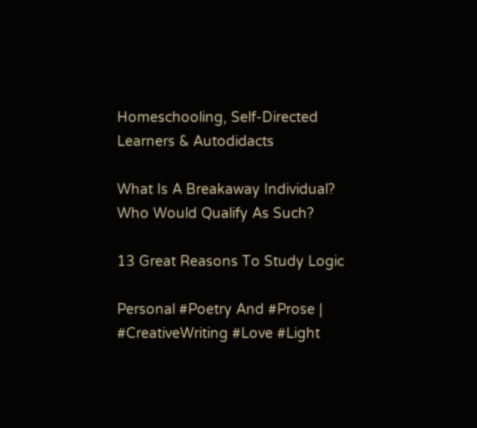Homeschooling, Self-Directed Learners & Autodidacts

What Is A Breakaway Individual? Who Would Qualify As Such?

13 Great Reasons To Study Logic

Personal #Poetry And #Prose | #CreativeWriting #Love #Light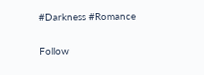#Darkness #Romance

Follow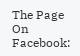The Page On Facebook: